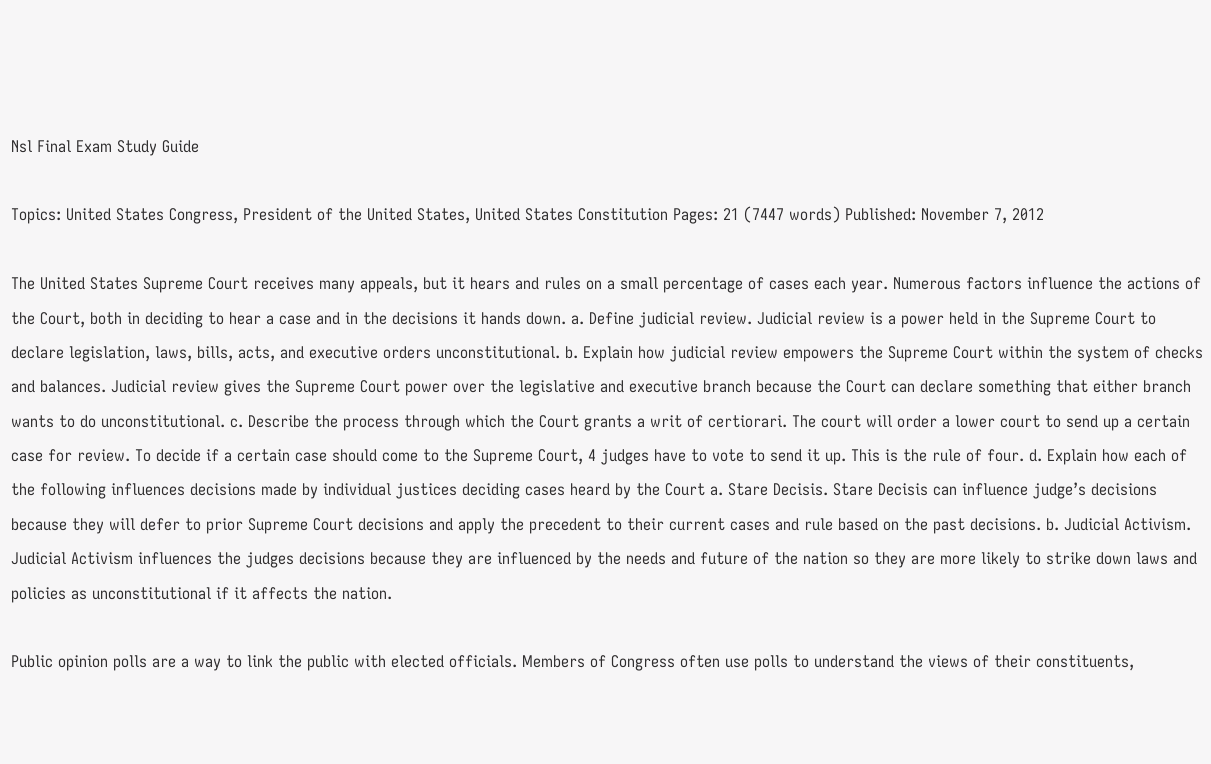Nsl Final Exam Study Guide

Topics: United States Congress, President of the United States, United States Constitution Pages: 21 (7447 words) Published: November 7, 2012

The United States Supreme Court receives many appeals, but it hears and rules on a small percentage of cases each year. Numerous factors influence the actions of the Court, both in deciding to hear a case and in the decisions it hands down. a. Define judicial review. Judicial review is a power held in the Supreme Court to declare legislation, laws, bills, acts, and executive orders unconstitutional. b. Explain how judicial review empowers the Supreme Court within the system of checks and balances. Judicial review gives the Supreme Court power over the legislative and executive branch because the Court can declare something that either branch wants to do unconstitutional. c. Describe the process through which the Court grants a writ of certiorari. The court will order a lower court to send up a certain case for review. To decide if a certain case should come to the Supreme Court, 4 judges have to vote to send it up. This is the rule of four. d. Explain how each of the following influences decisions made by individual justices deciding cases heard by the Court a. Stare Decisis. Stare Decisis can influence judge’s decisions because they will defer to prior Supreme Court decisions and apply the precedent to their current cases and rule based on the past decisions. b. Judicial Activism. Judicial Activism influences the judges decisions because they are influenced by the needs and future of the nation so they are more likely to strike down laws and policies as unconstitutional if it affects the nation.

Public opinion polls are a way to link the public with elected officials. Members of Congress often use polls to understand the views of their constituents,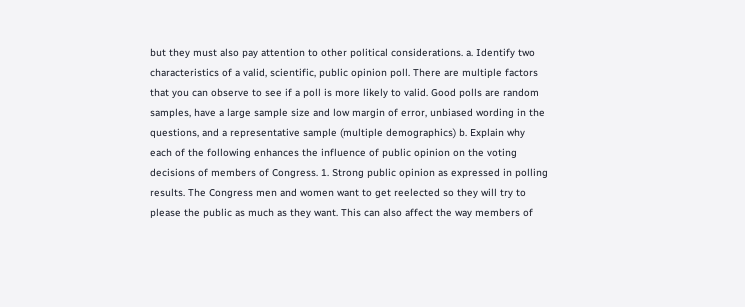but they must also pay attention to other political considerations. a. Identify two characteristics of a valid, scientific, public opinion poll. There are multiple factors that you can observe to see if a poll is more likely to valid. Good polls are random samples, have a large sample size and low margin of error, unbiased wording in the questions, and a representative sample (multiple demographics) b. Explain why each of the following enhances the influence of public opinion on the voting decisions of members of Congress. 1. Strong public opinion as expressed in polling results. The Congress men and women want to get reelected so they will try to please the public as much as they want. This can also affect the way members of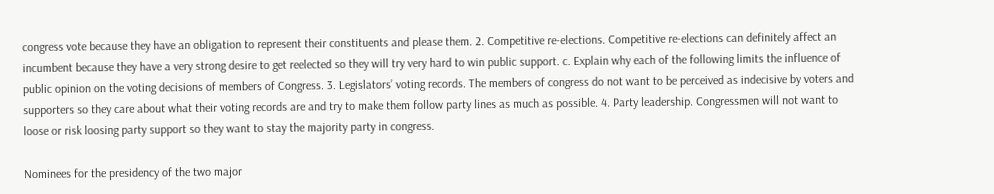congress vote because they have an obligation to represent their constituents and please them. 2. Competitive re-elections. Competitive re-elections can definitely affect an incumbent because they have a very strong desire to get reelected so they will try very hard to win public support. c. Explain why each of the following limits the influence of public opinion on the voting decisions of members of Congress. 3. Legislators’ voting records. The members of congress do not want to be perceived as indecisive by voters and supporters so they care about what their voting records are and try to make them follow party lines as much as possible. 4. Party leadership. Congressmen will not want to loose or risk loosing party support so they want to stay the majority party in congress.

Nominees for the presidency of the two major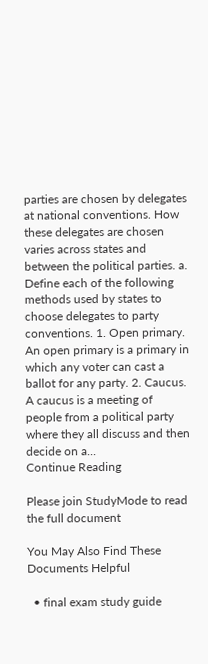parties are chosen by delegates at national conventions. How these delegates are chosen varies across states and between the political parties. a. Define each of the following methods used by states to choose delegates to party conventions. 1. Open primary. An open primary is a primary in which any voter can cast a ballot for any party. 2. Caucus. A caucus is a meeting of people from a political party where they all discuss and then decide on a...
Continue Reading

Please join StudyMode to read the full document

You May Also Find These Documents Helpful

  • final exam study guide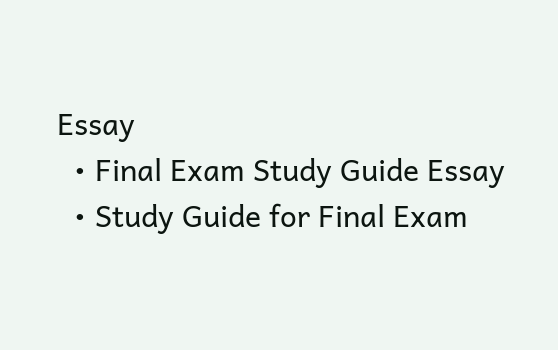Essay
  • Final Exam Study Guide Essay
  • Study Guide for Final Exam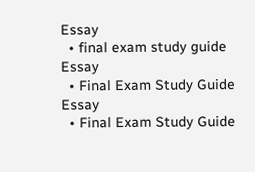Essay
  • final exam study guide Essay
  • Final Exam Study Guide Essay
  • Final Exam Study Guide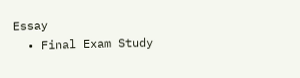Essay
  • Final Exam Study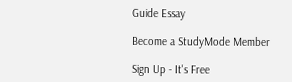Guide Essay

Become a StudyMode Member

Sign Up - It's Free